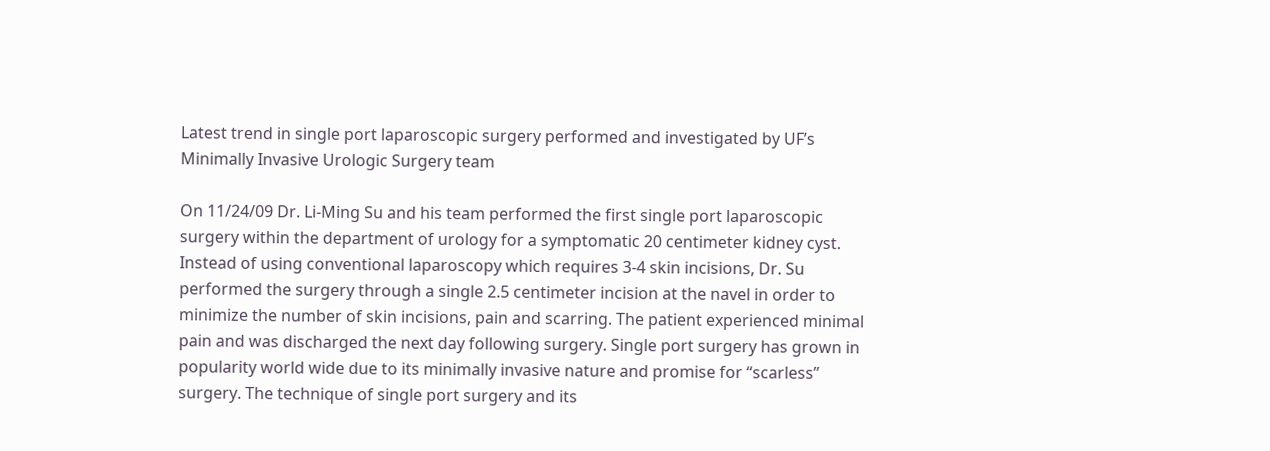Latest trend in single port laparoscopic surgery performed and investigated by UF’s Minimally Invasive Urologic Surgery team

On 11/24/09 Dr. Li-Ming Su and his team performed the first single port laparoscopic surgery within the department of urology for a symptomatic 20 centimeter kidney cyst. Instead of using conventional laparoscopy which requires 3-4 skin incisions, Dr. Su performed the surgery through a single 2.5 centimeter incision at the navel in order to minimize the number of skin incisions, pain and scarring. The patient experienced minimal pain and was discharged the next day following surgery. Single port surgery has grown in popularity world wide due to its minimally invasive nature and promise for “scarless” surgery. The technique of single port surgery and its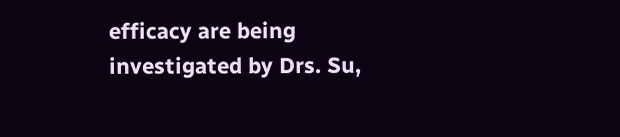efficacy are being investigated by Drs. Su,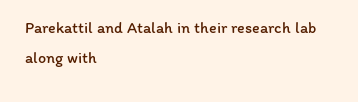Parekattil and Atalah in their research lab along with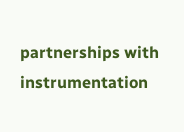partnerships with instrumentation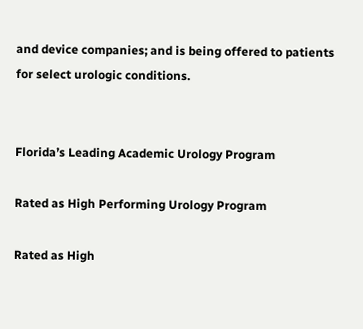and device companies; and is being offered to patients for select urologic conditions.


Florida’s Leading Academic Urology Program

Rated as High Performing Urology Program

Rated as High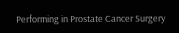Performing in Prostate Cancer Surgery